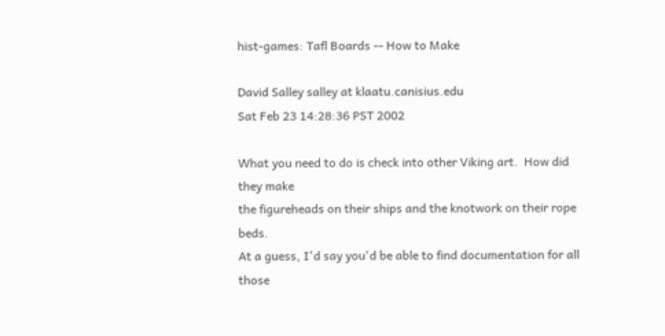hist-games: Tafl Boards -- How to Make

David Salley salley at klaatu.canisius.edu
Sat Feb 23 14:28:36 PST 2002

What you need to do is check into other Viking art.  How did they make
the figureheads on their ships and the knotwork on their rope beds.
At a guess, I'd say you'd be able to find documentation for all those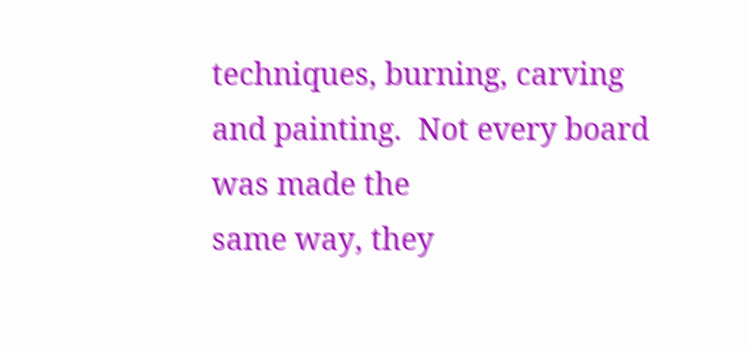techniques, burning, carving and painting.  Not every board was made the
same way, they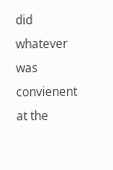did whatever was convienent at the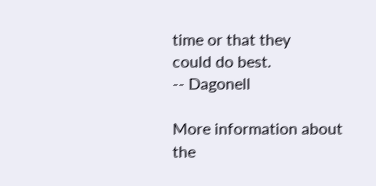time or that they
could do best.
-- Dagonell

More information about the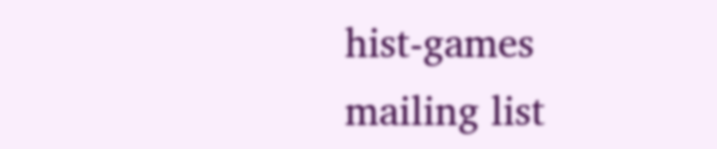hist-games mailing list